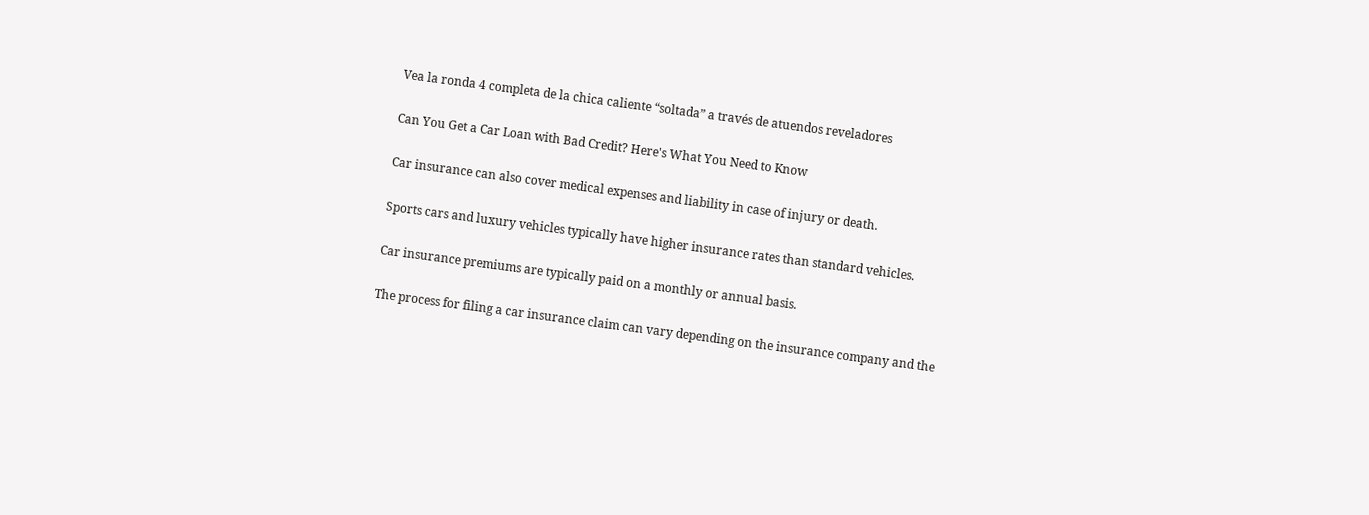Vea la ronda 4 completa de la chica caliente “soltada” a través de atuendos reveladores

Can You Get a Car Loan with Bad Credit? Here's What You Need to Know

Car insurance can also cover medical expenses and liability in case of injury or death.

Sports cars and luxury vehicles typically have higher insurance rates than standard vehicles.

Car insurance premiums are typically paid on a monthly or annual basis.

The process for filing a car insurance claim can vary depending on the insurance company and the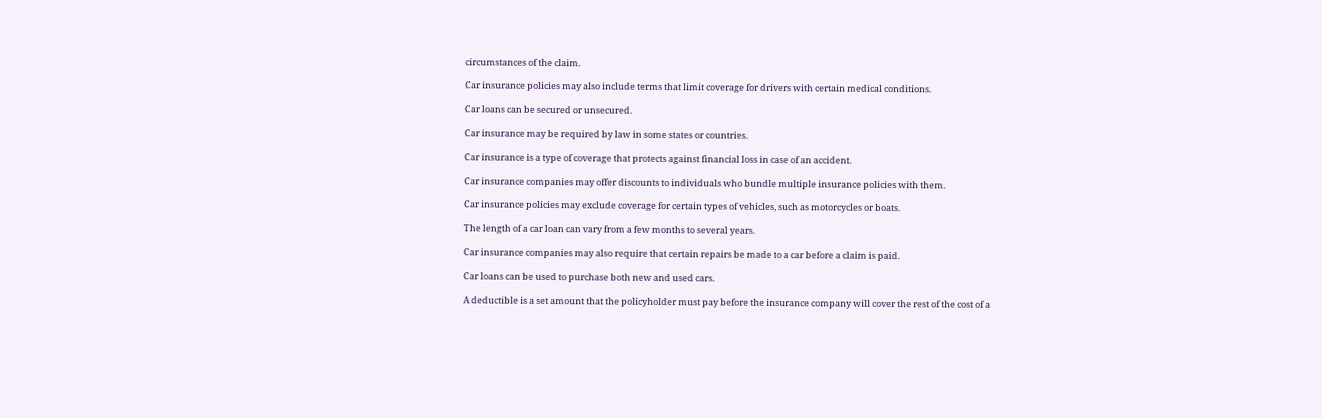circumstances of the claim.

Car insurance policies may also include terms that limit coverage for drivers with certain medical conditions.

Car loans can be secured or unsecured.

Car insurance may be required by law in some states or countries.

Car insurance is a type of coverage that protects against financial loss in case of an accident.

Car insurance companies may offer discounts to individuals who bundle multiple insurance policies with them.

Car insurance policies may exclude coverage for certain types of vehicles, such as motorcycles or boats.

The length of a car loan can vary from a few months to several years.

Car insurance companies may also require that certain repairs be made to a car before a claim is paid.

Car loans can be used to purchase both new and used cars.

A deductible is a set amount that the policyholder must pay before the insurance company will cover the rest of the cost of a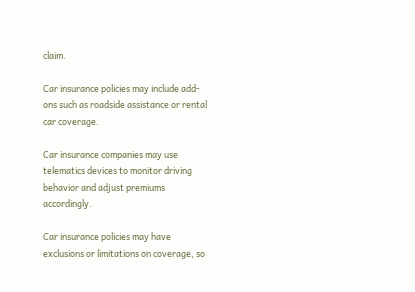claim.

Car insurance policies may include add-ons such as roadside assistance or rental car coverage.

Car insurance companies may use telematics devices to monitor driving behavior and adjust premiums accordingly.

Car insurance policies may have exclusions or limitations on coverage, so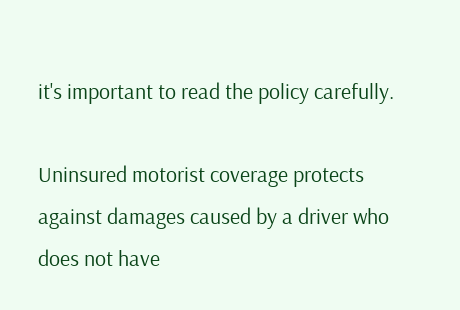it's important to read the policy carefully.

Uninsured motorist coverage protects against damages caused by a driver who does not have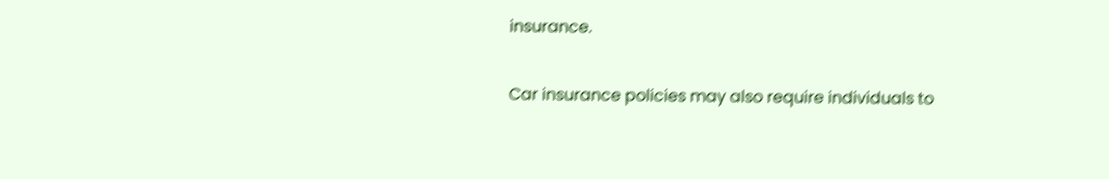insurance.

Car insurance policies may also require individuals to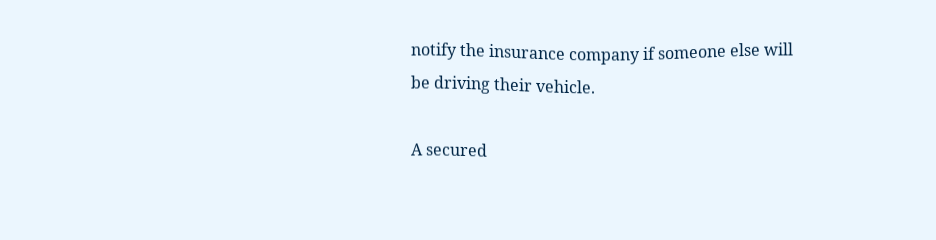notify the insurance company if someone else will be driving their vehicle.

A secured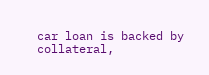car loan is backed by collateral,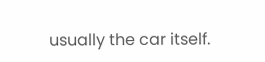usually the car itself.